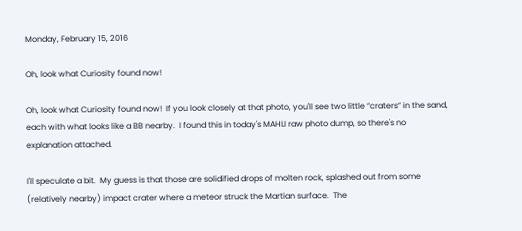Monday, February 15, 2016

Oh, look what Curiosity found now!

Oh, look what Curiosity found now!  If you look closely at that photo, you'll see two little “craters” in the sand, each with what looks like a BB nearby.  I found this in today's MAHLI raw photo dump, so there's no explanation attached.

I'll speculate a bit.  My guess is that those are solidified drops of molten rock, splashed out from some (relatively nearby) impact crater where a meteor struck the Martian surface.  The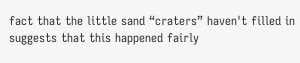fact that the little sand “craters” haven't filled in suggests that this happened fairly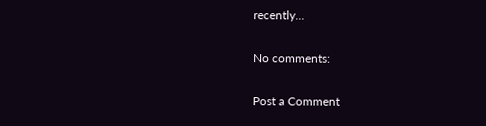recently...

No comments:

Post a Comment